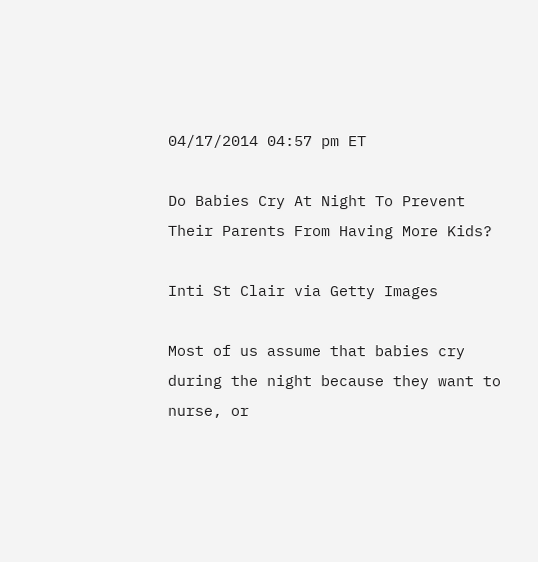04/17/2014 04:57 pm ET

Do Babies Cry At Night To Prevent Their Parents From Having More Kids?

Inti St Clair via Getty Images

Most of us assume that babies cry during the night because they want to nurse, or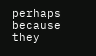perhaps because they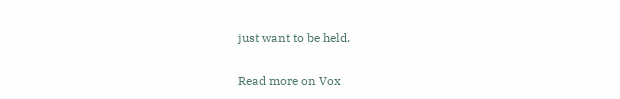just want to be held.

Read more on Vox